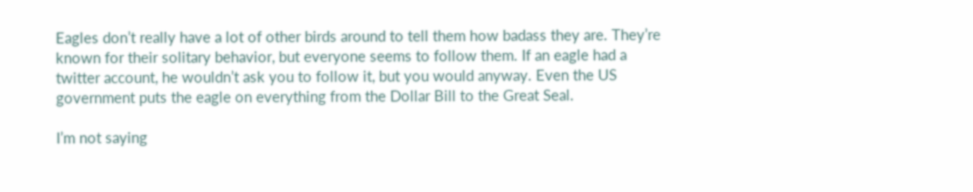Eagles don’t really have a lot of other birds around to tell them how badass they are. They’re known for their solitary behavior, but everyone seems to follow them. If an eagle had a twitter account, he wouldn’t ask you to follow it, but you would anyway. Even the US government puts the eagle on everything from the Dollar Bill to the Great Seal.

I’m not saying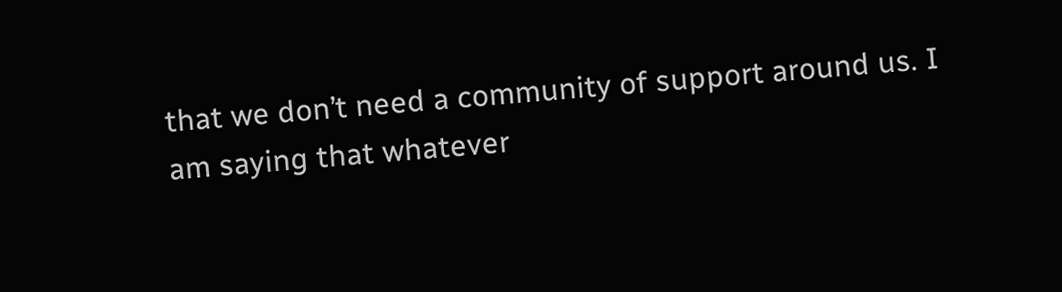that we don’t need a community of support around us. I am saying that whatever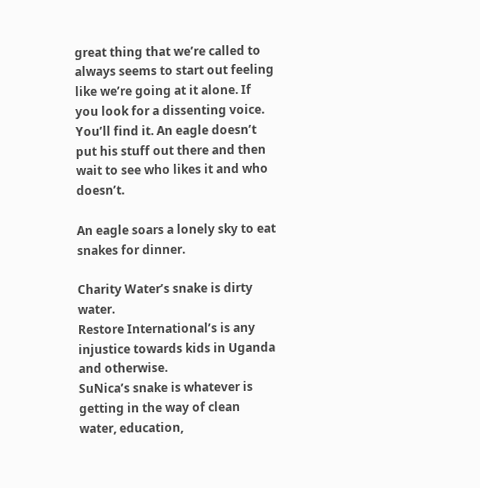great thing that we’re called to always seems to start out feeling like we’re going at it alone. If you look for a dissenting voice. You’ll find it. An eagle doesn’t put his stuff out there and then wait to see who likes it and who doesn’t.

An eagle soars a lonely sky to eat snakes for dinner.

Charity Water’s snake is dirty water.
Restore International’s is any injustice towards kids in Uganda and otherwise.
SuNica’s snake is whatever is getting in the way of clean water, education,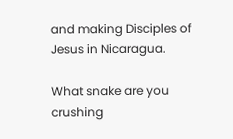and making Disciples of Jesus in Nicaragua.

What snake are you crushing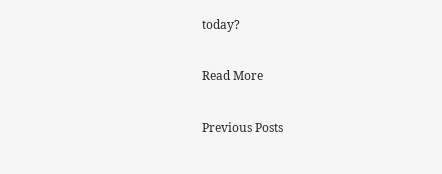today?

Read More

Previous Posts